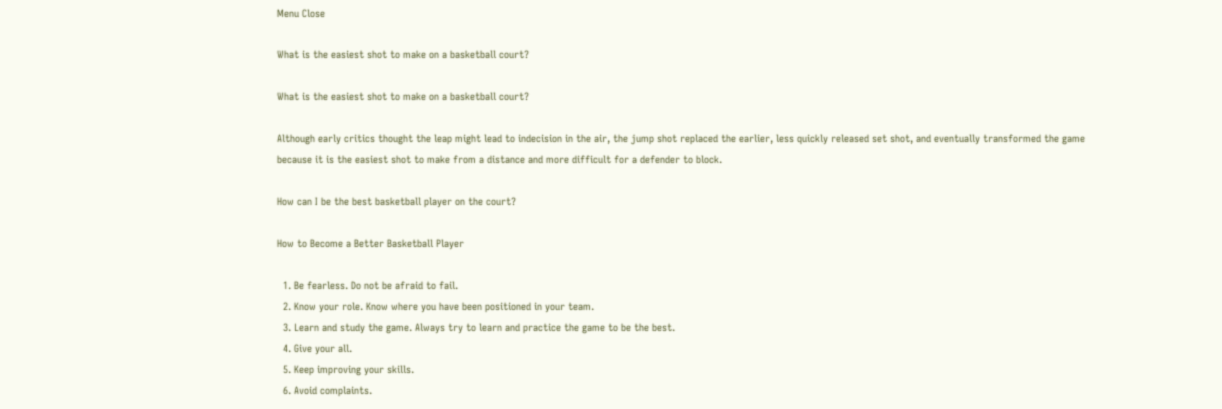Menu Close

What is the easiest shot to make on a basketball court?

What is the easiest shot to make on a basketball court?

Although early critics thought the leap might lead to indecision in the air, the jump shot replaced the earlier, less quickly released set shot, and eventually transformed the game because it is the easiest shot to make from a distance and more difficult for a defender to block.

How can I be the best basketball player on the court?

How to Become a Better Basketball Player

  1. Be fearless. Do not be afraid to fail.
  2. Know your role. Know where you have been positioned in your team.
  3. Learn and study the game. Always try to learn and practice the game to be the best.
  4. Give your all.
  5. Keep improving your skills.
  6. Avoid complaints.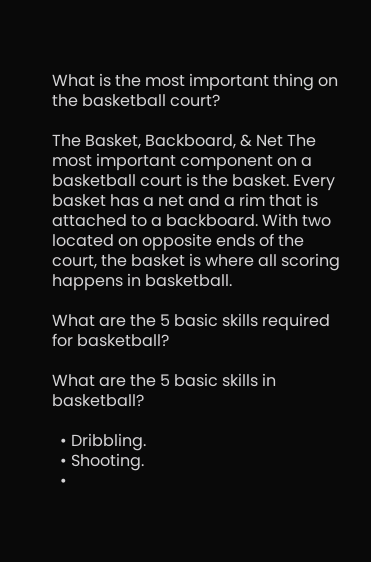What is the most important thing on the basketball court?

The Basket, Backboard, & Net The most important component on a basketball court is the basket. Every basket has a net and a rim that is attached to a backboard. With two located on opposite ends of the court, the basket is where all scoring happens in basketball.

What are the 5 basic skills required for basketball?

What are the 5 basic skills in basketball?

  • Dribbling.
  • Shooting.
  •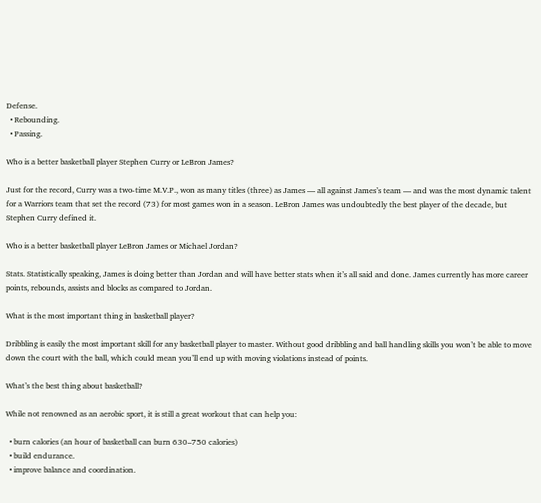Defense.
  • Rebounding.
  • Passing.

Who is a better basketball player Stephen Curry or LeBron James?

Just for the record, Curry was a two-time M.V.P., won as many titles (three) as James — all against James’s team — and was the most dynamic talent for a Warriors team that set the record (73) for most games won in a season. LeBron James was undoubtedly the best player of the decade, but Stephen Curry defined it.

Who is a better basketball player LeBron James or Michael Jordan?

Stats. Statistically speaking, James is doing better than Jordan and will have better stats when it’s all said and done. James currently has more career points, rebounds, assists and blocks as compared to Jordan.

What is the most important thing in basketball player?

Dribbling is easily the most important skill for any basketball player to master. Without good dribbling and ball handling skills you won’t be able to move down the court with the ball, which could mean you’ll end up with moving violations instead of points.

What’s the best thing about basketball?

While not renowned as an aerobic sport, it is still a great workout that can help you:

  • burn calories (an hour of basketball can burn 630–750 calories)
  • build endurance.
  • improve balance and coordination.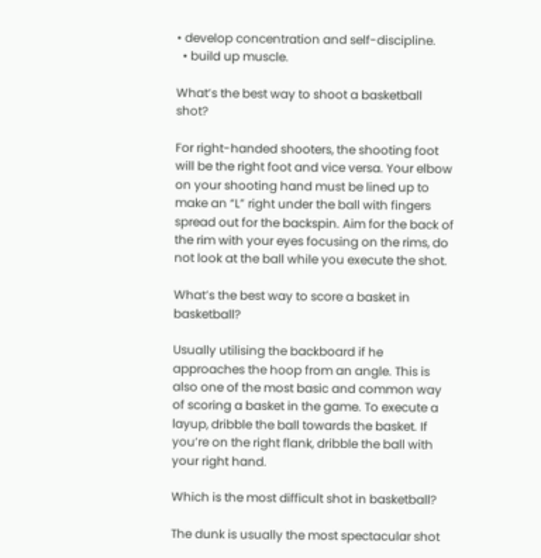• develop concentration and self-discipline.
  • build up muscle.

What’s the best way to shoot a basketball shot?

For right-handed shooters, the shooting foot will be the right foot and vice versa. Your elbow on your shooting hand must be lined up to make an “L” right under the ball with fingers spread out for the backspin. Aim for the back of the rim with your eyes focusing on the rims, do not look at the ball while you execute the shot.

What’s the best way to score a basket in basketball?

Usually utilising the backboard if he approaches the hoop from an angle. This is also one of the most basic and common way of scoring a basket in the game. To execute a layup, dribble the ball towards the basket. If you’re on the right flank, dribble the ball with your right hand.

Which is the most difficult shot in basketball?

The dunk is usually the most spectacular shot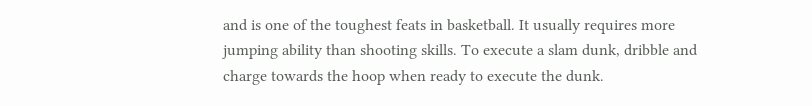and is one of the toughest feats in basketball. It usually requires more jumping ability than shooting skills. To execute a slam dunk, dribble and charge towards the hoop when ready to execute the dunk.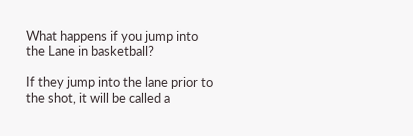What happens if you jump into the Lane in basketball?

If they jump into the lane prior to the shot, it will be called a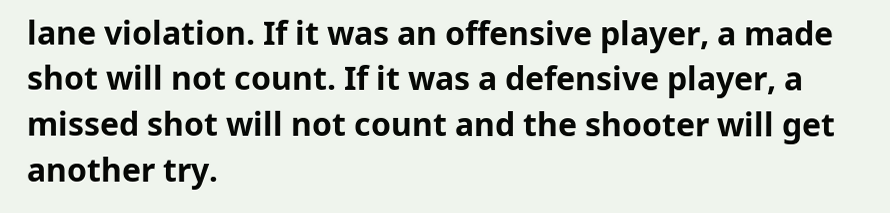lane violation. If it was an offensive player, a made shot will not count. If it was a defensive player, a missed shot will not count and the shooter will get another try.